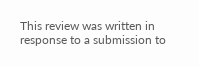This review was written in response to a submission to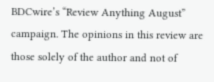BDCwire’s “Review Anything August” campaign. The opinions in this review are those solely of the author and not of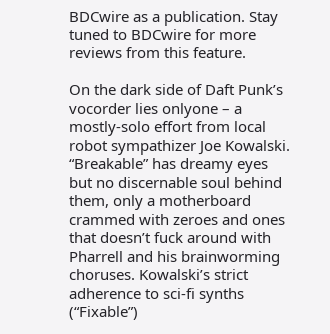BDCwire as a publication. Stay tuned to BDCwire for more reviews from this feature.

On the dark side of Daft Punk’s vocorder lies onlyone – a mostly-solo effort from local robot sympathizer Joe Kowalski. “Breakable” has dreamy eyes but no discernable soul behind them, only a motherboard crammed with zeroes and ones that doesn’t fuck around with Pharrell and his brainworming choruses. Kowalski’s strict adherence to sci-fi synths (“Fixable”)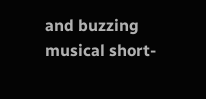and buzzing musical short-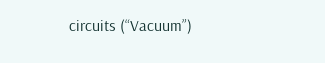circuits (“Vacuum”)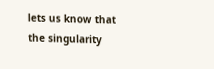lets us know that the singularity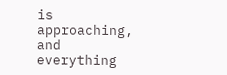is approaching, and everything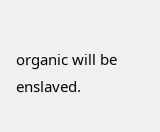organic will be enslaved.